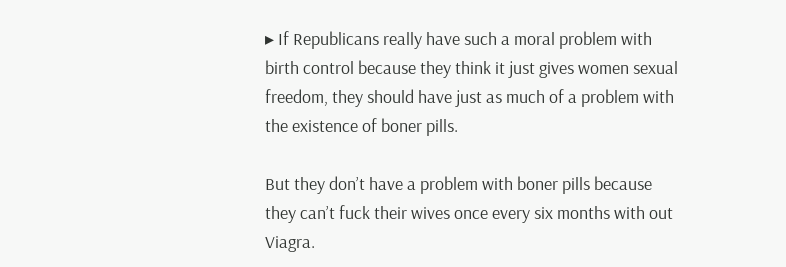▸ If Republicans really have such a moral problem with birth control because they think it just gives women sexual freedom, they should have just as much of a problem with the existence of boner pills.

But they don’t have a problem with boner pills because they can’t fuck their wives once every six months with out Viagra.